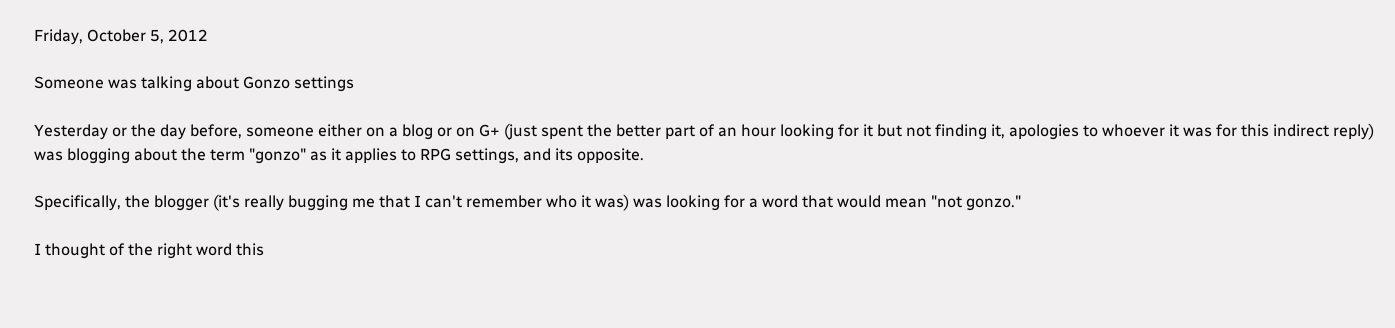Friday, October 5, 2012

Someone was talking about Gonzo settings

Yesterday or the day before, someone either on a blog or on G+ (just spent the better part of an hour looking for it but not finding it, apologies to whoever it was for this indirect reply) was blogging about the term "gonzo" as it applies to RPG settings, and its opposite.

Specifically, the blogger (it's really bugging me that I can't remember who it was) was looking for a word that would mean "not gonzo."

I thought of the right word this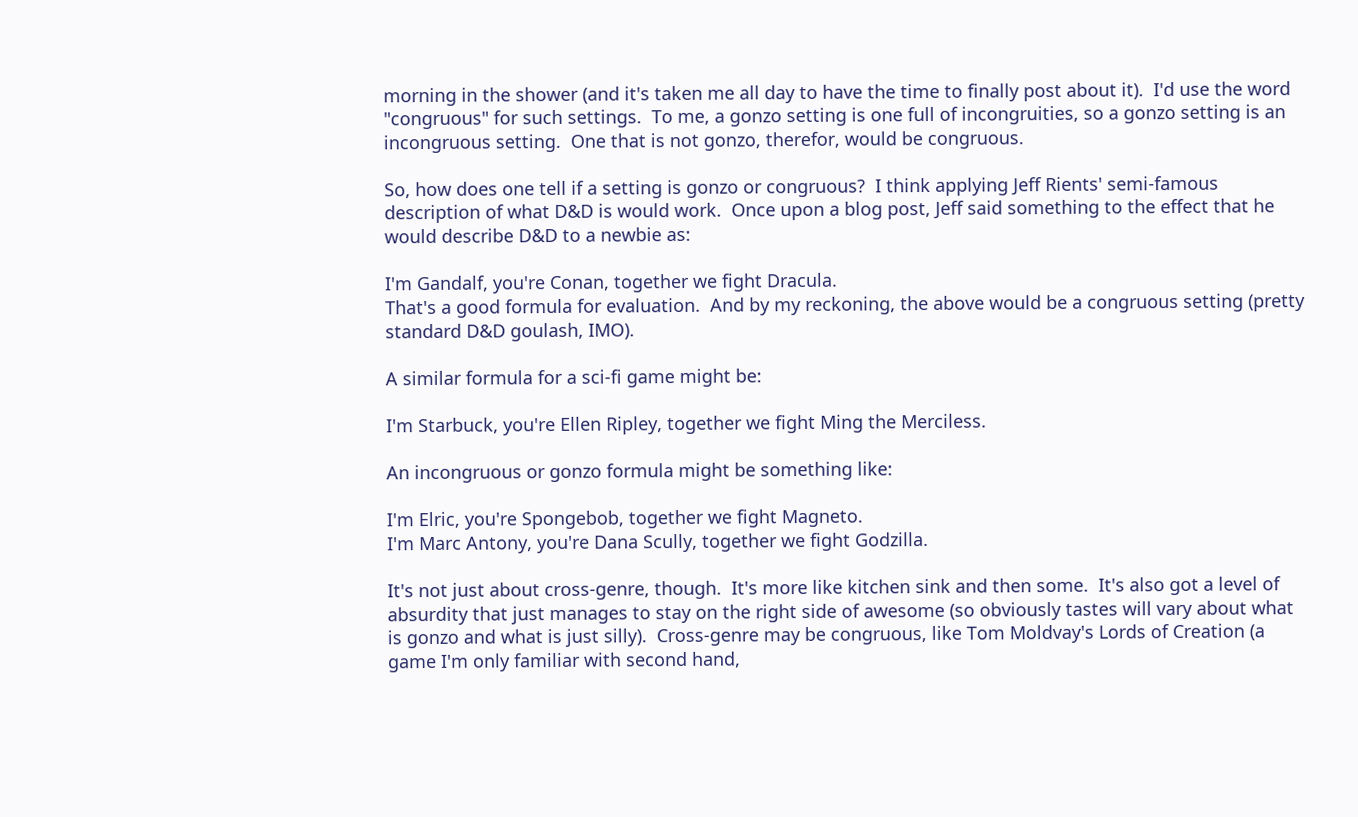morning in the shower (and it's taken me all day to have the time to finally post about it).  I'd use the word "congruous" for such settings.  To me, a gonzo setting is one full of incongruities, so a gonzo setting is an incongruous setting.  One that is not gonzo, therefor, would be congruous.

So, how does one tell if a setting is gonzo or congruous?  I think applying Jeff Rients' semi-famous description of what D&D is would work.  Once upon a blog post, Jeff said something to the effect that he would describe D&D to a newbie as:

I'm Gandalf, you're Conan, together we fight Dracula.
That's a good formula for evaluation.  And by my reckoning, the above would be a congruous setting (pretty standard D&D goulash, IMO).

A similar formula for a sci-fi game might be:

I'm Starbuck, you're Ellen Ripley, together we fight Ming the Merciless.

An incongruous or gonzo formula might be something like:

I'm Elric, you're Spongebob, together we fight Magneto.
I'm Marc Antony, you're Dana Scully, together we fight Godzilla.

It's not just about cross-genre, though.  It's more like kitchen sink and then some.  It's also got a level of absurdity that just manages to stay on the right side of awesome (so obviously tastes will vary about what is gonzo and what is just silly).  Cross-genre may be congruous, like Tom Moldvay's Lords of Creation (a game I'm only familiar with second hand,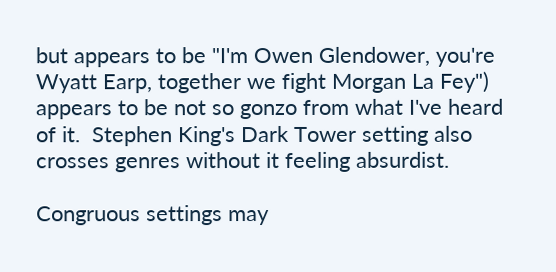but appears to be "I'm Owen Glendower, you're Wyatt Earp, together we fight Morgan La Fey") appears to be not so gonzo from what I've heard of it.  Stephen King's Dark Tower setting also crosses genres without it feeling absurdist.

Congruous settings may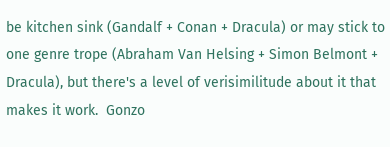be kitchen sink (Gandalf + Conan + Dracula) or may stick to one genre trope (Abraham Van Helsing + Simon Belmont + Dracula), but there's a level of verisimilitude about it that makes it work.  Gonzo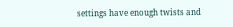settings have enough twists and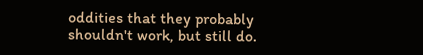oddities that they probably shouldn't work, but still do.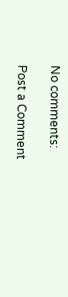No comments:

Post a Comment